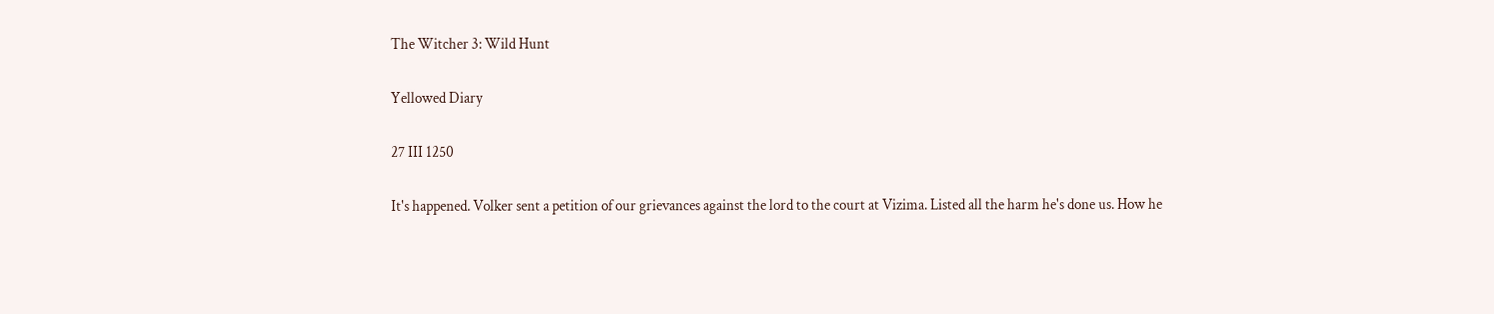The Witcher 3: Wild Hunt

Yellowed Diary

27 III 1250

It's happened. Volker sent a petition of our grievances against the lord to the court at Vizima. Listed all the harm he's done us. How he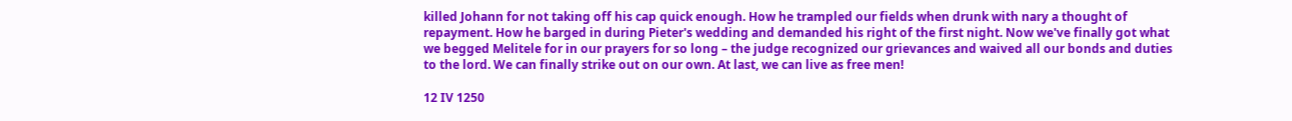killed Johann for not taking off his cap quick enough. How he trampled our fields when drunk with nary a thought of repayment. How he barged in during Pieter's wedding and demanded his right of the first night. Now we've finally got what we begged Melitele for in our prayers for so long – the judge recognized our grievances and waived all our bonds and duties to the lord. We can finally strike out on our own. At last, we can live as free men!

12 IV 1250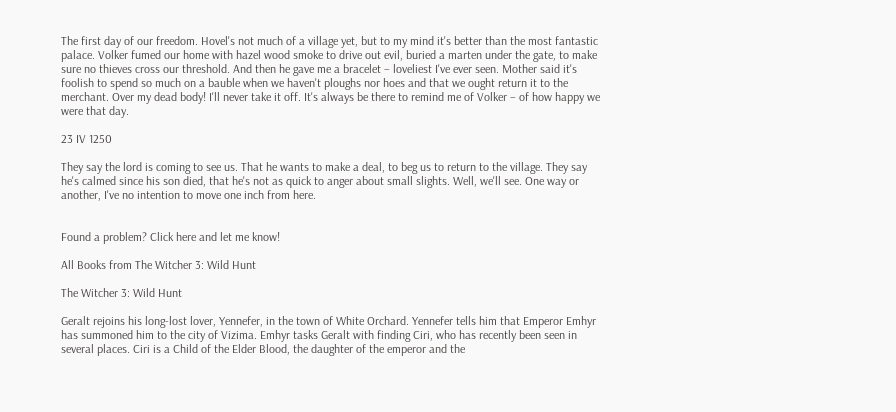The first day of our freedom. Hovel's not much of a village yet, but to my mind it's better than the most fantastic palace. Volker fumed our home with hazel wood smoke to drive out evil, buried a marten under the gate, to make sure no thieves cross our threshold. And then he gave me a bracelet – loveliest I've ever seen. Mother said it's foolish to spend so much on a bauble when we haven't ploughs nor hoes and that we ought return it to the merchant. Over my dead body! I'll never take it off. It's always be there to remind me of Volker – of how happy we were that day.

23 IV 1250

They say the lord is coming to see us. That he wants to make a deal, to beg us to return to the village. They say he's calmed since his son died, that he's not as quick to anger about small slights. Well, we'll see. One way or another, I've no intention to move one inch from here.


Found a problem? Click here and let me know!

All Books from The Witcher 3: Wild Hunt

The Witcher 3: Wild Hunt

Geralt rejoins his long-lost lover, Yennefer, in the town of White Orchard. Yennefer tells him that Emperor Emhyr has summoned him to the city of Vizima. Emhyr tasks Geralt with finding Ciri, who has recently been seen in several places. Ciri is a Child of the Elder Blood, the daughter of the emperor and the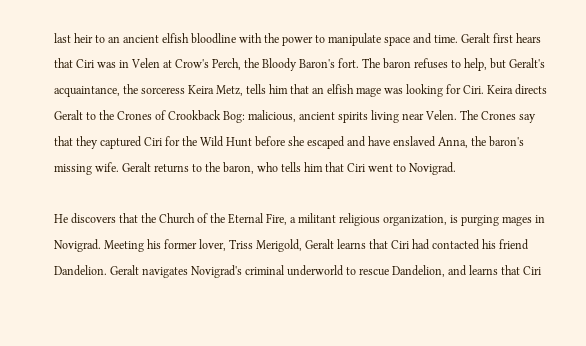last heir to an ancient elfish bloodline with the power to manipulate space and time. Geralt first hears that Ciri was in Velen at Crow's Perch, the Bloody Baron's fort. The baron refuses to help, but Geralt's acquaintance, the sorceress Keira Metz, tells him that an elfish mage was looking for Ciri. Keira directs Geralt to the Crones of Crookback Bog: malicious, ancient spirits living near Velen. The Crones say that they captured Ciri for the Wild Hunt before she escaped and have enslaved Anna, the baron's missing wife. Geralt returns to the baron, who tells him that Ciri went to Novigrad.

He discovers that the Church of the Eternal Fire, a militant religious organization, is purging mages in Novigrad. Meeting his former lover, Triss Merigold, Geralt learns that Ciri had contacted his friend Dandelion. Geralt navigates Novigrad's criminal underworld to rescue Dandelion, and learns that Ciri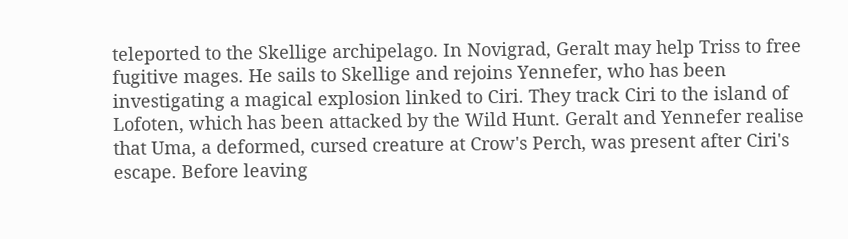teleported to the Skellige archipelago. In Novigrad, Geralt may help Triss to free fugitive mages. He sails to Skellige and rejoins Yennefer, who has been investigating a magical explosion linked to Ciri. They track Ciri to the island of Lofoten, which has been attacked by the Wild Hunt. Geralt and Yennefer realise that Uma, a deformed, cursed creature at Crow's Perch, was present after Ciri's escape. Before leaving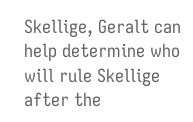Skellige, Geralt can help determine who will rule Skellige after the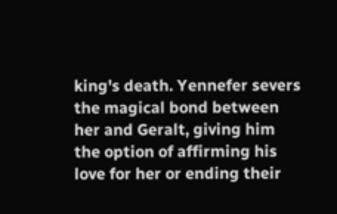king's death. Yennefer severs the magical bond between her and Geralt, giving him the option of affirming his love for her or ending their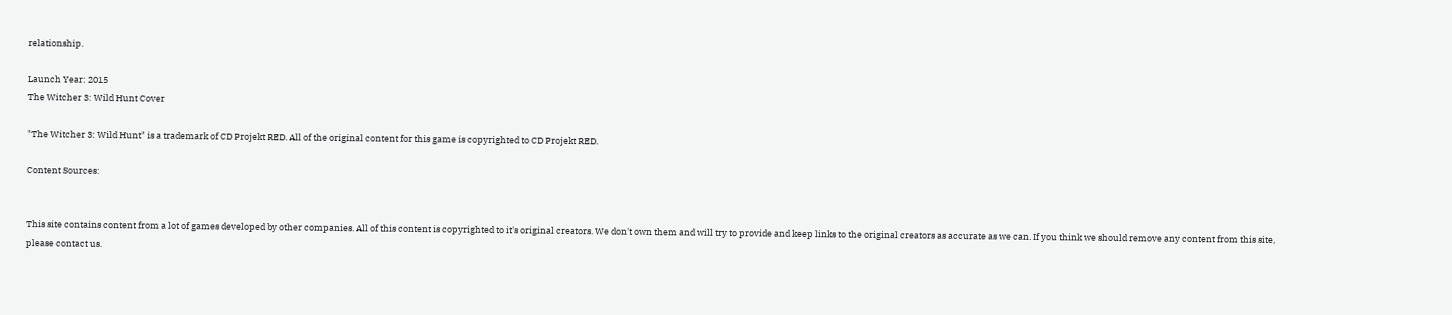relationship.

Launch Year: 2015
The Witcher 3: Wild Hunt Cover

"The Witcher 3: Wild Hunt" is a trademark of CD Projekt RED. All of the original content for this game is copyrighted to CD Projekt RED.

Content Sources:


This site contains content from a lot of games developed by other companies. All of this content is copyrighted to it's original creators. We don't own them and will try to provide and keep links to the original creators as accurate as we can. If you think we should remove any content from this site, please contact us.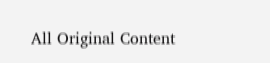All Original Content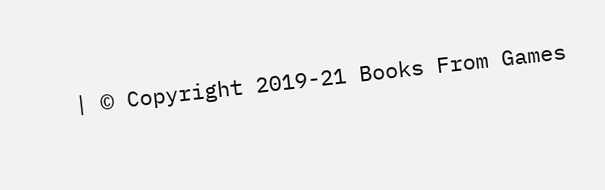| © Copyright 2019-21 Books From Games